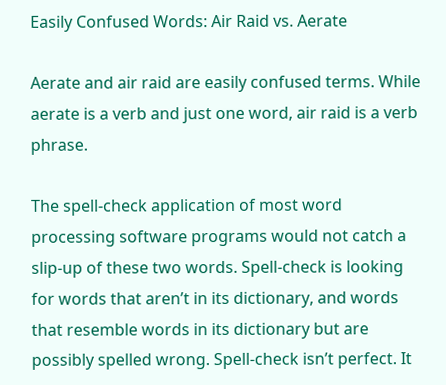Easily Confused Words: Air Raid vs. Aerate

Aerate and air raid are easily confused terms. While aerate is a verb and just one word, air raid is a verb phrase.

The spell-check application of most word processing software programs would not catch a slip-up of these two words. Spell-check is looking for words that aren’t in its dictionary, and words that resemble words in its dictionary but are possibly spelled wrong. Spell-check isn’t perfect. It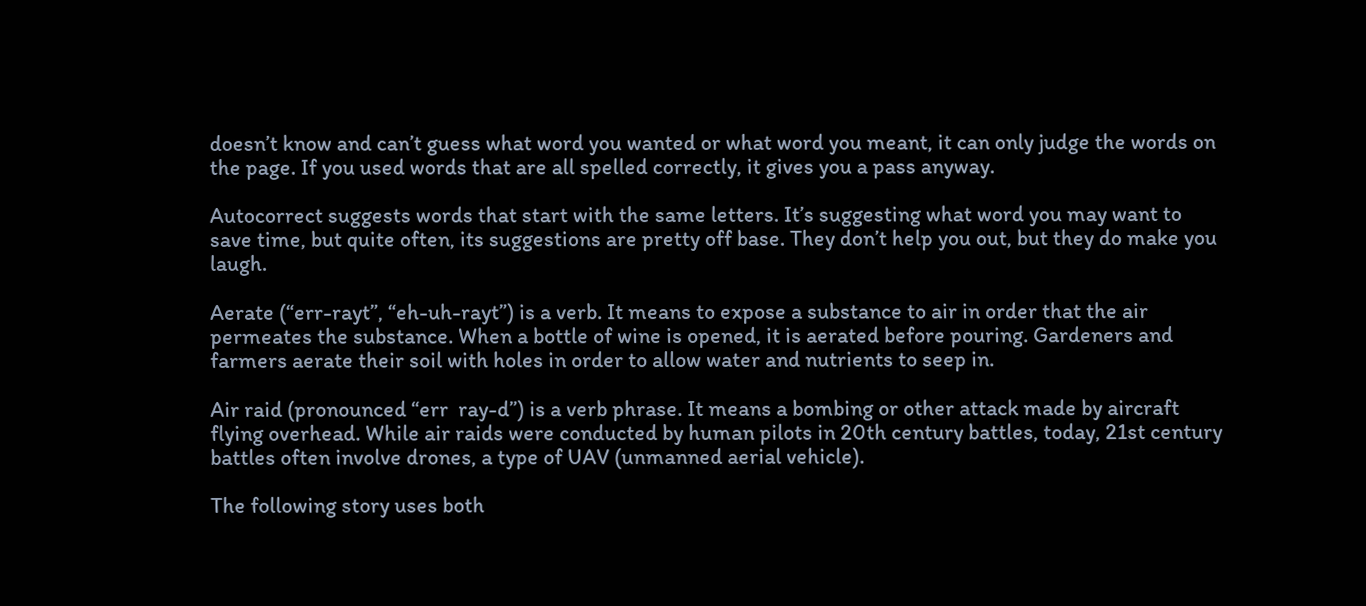doesn’t know and can’t guess what word you wanted or what word you meant, it can only judge the words on the page. If you used words that are all spelled correctly, it gives you a pass anyway.

Autocorrect suggests words that start with the same letters. It’s suggesting what word you may want to save time, but quite often, its suggestions are pretty off base. They don’t help you out, but they do make you laugh.

Aerate (“err-rayt”, “eh-uh-rayt”) is a verb. It means to expose a substance to air in order that the air permeates the substance. When a bottle of wine is opened, it is aerated before pouring. Gardeners and farmers aerate their soil with holes in order to allow water and nutrients to seep in.

Air raid (pronounced “err  ray-d”) is a verb phrase. It means a bombing or other attack made by aircraft flying overhead. While air raids were conducted by human pilots in 20th century battles, today, 21st century battles often involve drones, a type of UAV (unmanned aerial vehicle).

The following story uses both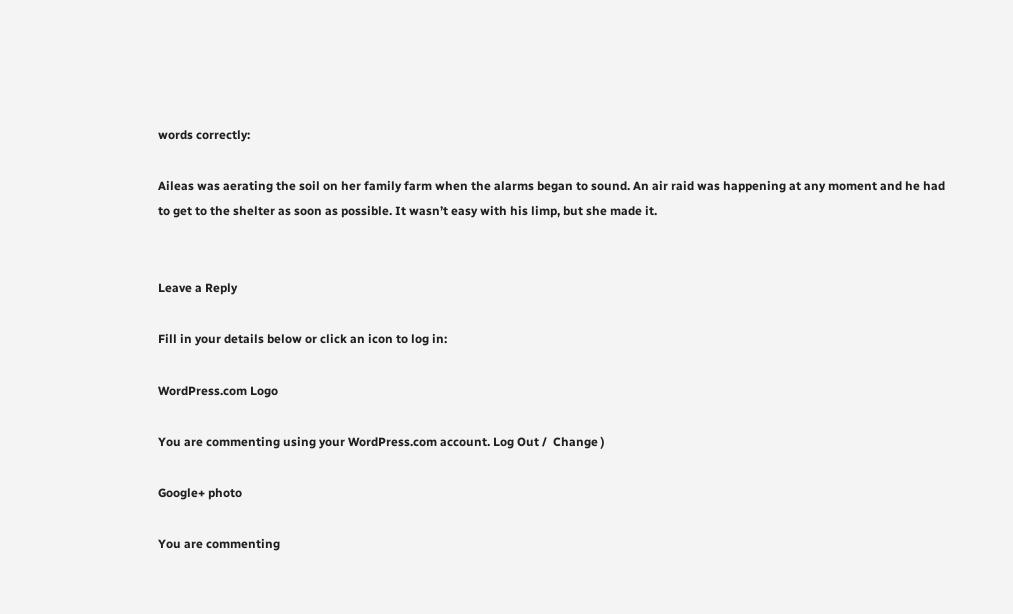words correctly:

Aileas was aerating the soil on her family farm when the alarms began to sound. An air raid was happening at any moment and he had to get to the shelter as soon as possible. It wasn’t easy with his limp, but she made it.


Leave a Reply

Fill in your details below or click an icon to log in:

WordPress.com Logo

You are commenting using your WordPress.com account. Log Out /  Change )

Google+ photo

You are commenting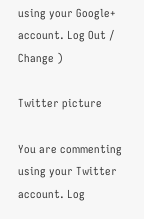using your Google+ account. Log Out /  Change )

Twitter picture

You are commenting using your Twitter account. Log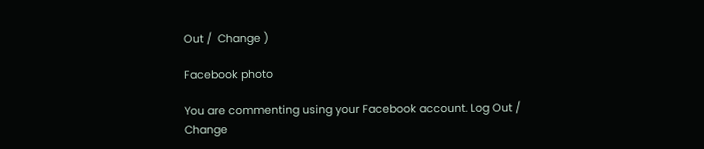Out /  Change )

Facebook photo

You are commenting using your Facebook account. Log Out /  Change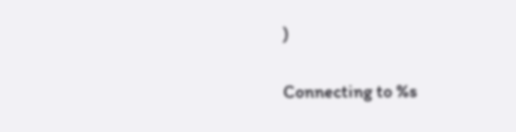)


Connecting to %s